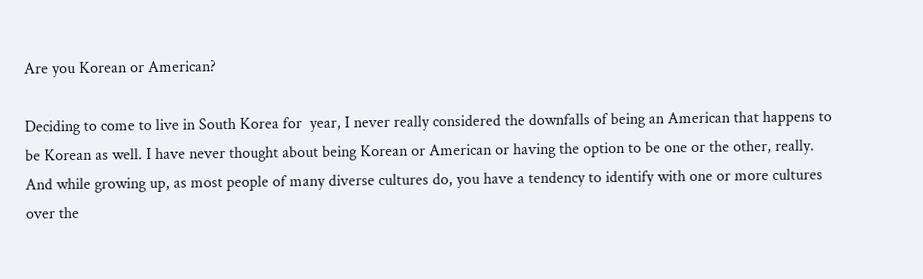Are you Korean or American?

Deciding to come to live in South Korea for  year, I never really considered the downfalls of being an American that happens to be Korean as well. I have never thought about being Korean or American or having the option to be one or the other, really. And while growing up, as most people of many diverse cultures do, you have a tendency to identify with one or more cultures over the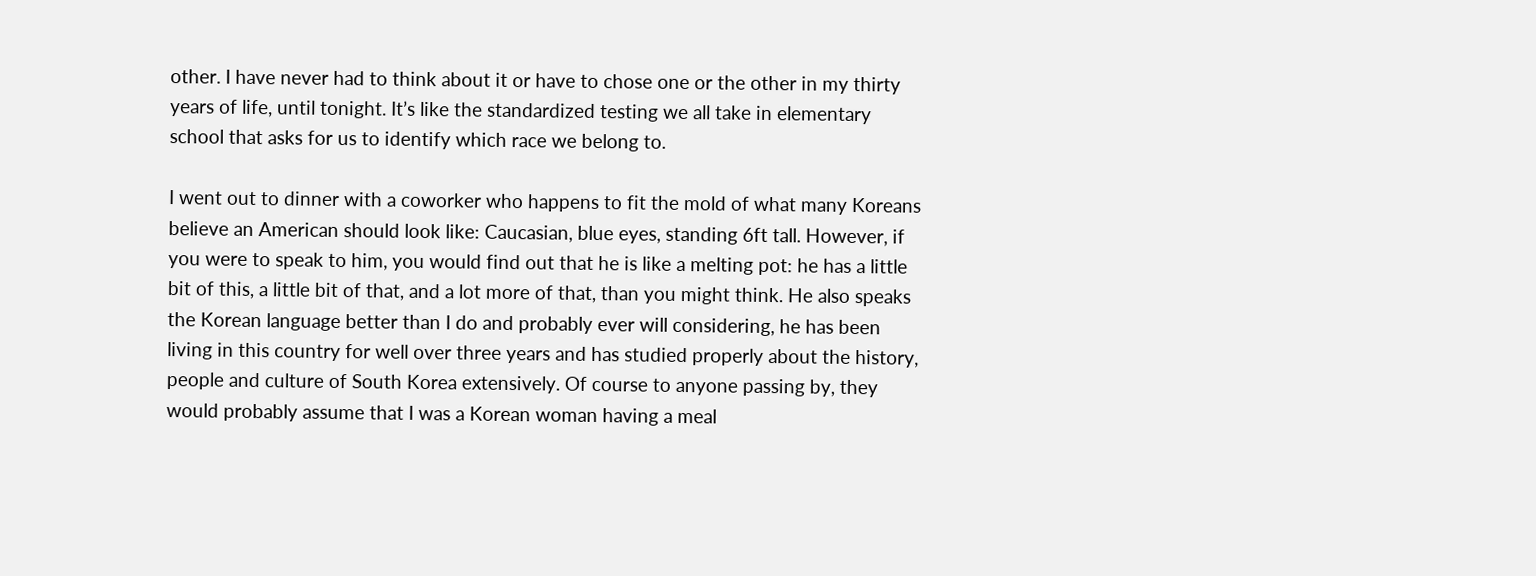other. I have never had to think about it or have to chose one or the other in my thirty years of life, until tonight. It’s like the standardized testing we all take in elementary school that asks for us to identify which race we belong to.

I went out to dinner with a coworker who happens to fit the mold of what many Koreans believe an American should look like: Caucasian, blue eyes, standing 6ft tall. However, if you were to speak to him, you would find out that he is like a melting pot: he has a little bit of this, a little bit of that, and a lot more of that, than you might think. He also speaks the Korean language better than I do and probably ever will considering, he has been living in this country for well over three years and has studied properly about the history, people and culture of South Korea extensively. Of course to anyone passing by, they would probably assume that I was a Korean woman having a meal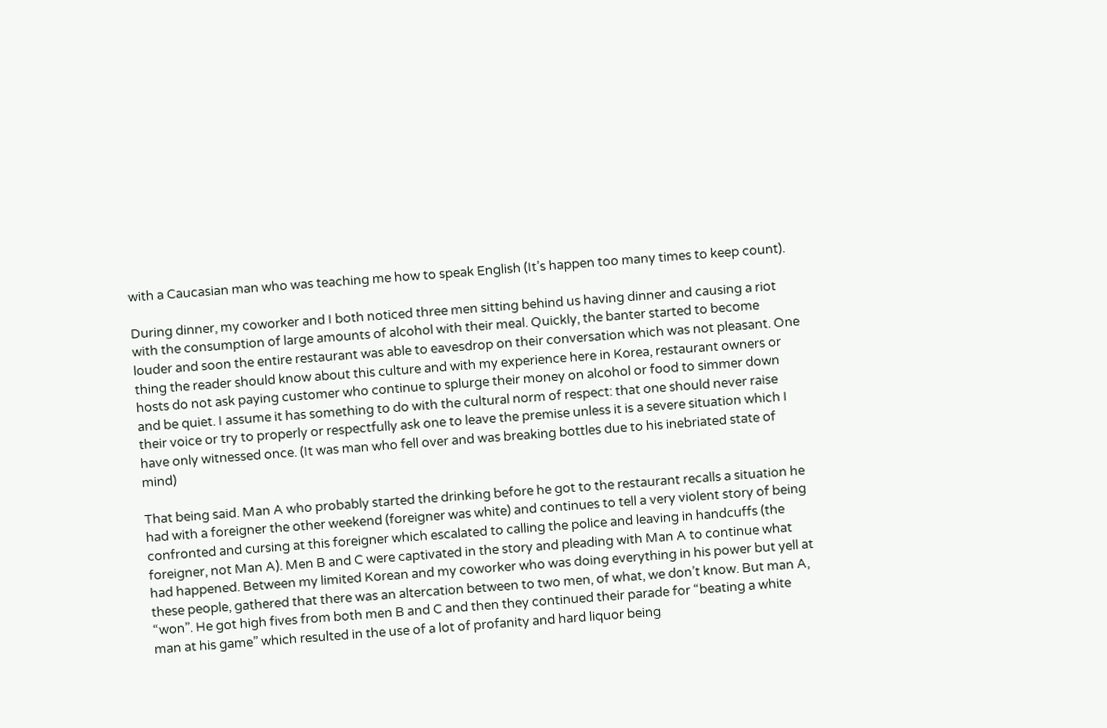with a Caucasian man who was teaching me how to speak English (It’s happen too many times to keep count).

During dinner, my coworker and I both noticed three men sitting behind us having dinner and causing a riot with the consumption of large amounts of alcohol with their meal. Quickly, the banter started to become louder and soon the entire restaurant was able to eavesdrop on their conversation which was not pleasant. One thing the reader should know about this culture and with my experience here in Korea, restaurant owners or hosts do not ask paying customer who continue to splurge their money on alcohol or food to simmer down and be quiet. I assume it has something to do with the cultural norm of respect: that one should never raise their voice or try to properly or respectfully ask one to leave the premise unless it is a severe situation which I have only witnessed once. (It was man who fell over and was breaking bottles due to his inebriated state of mind)

That being said. Man A who probably started the drinking before he got to the restaurant recalls a situation he had with a foreigner the other weekend (foreigner was white) and continues to tell a very violent story of being confronted and cursing at this foreigner which escalated to calling the police and leaving in handcuffs (the foreigner, not Man A). Men B and C were captivated in the story and pleading with Man A to continue what had happened. Between my limited Korean and my coworker who was doing everything in his power but yell at these people, gathered that there was an altercation between to two men, of what, we don’t know. But man A, “won”. He got high fives from both men B and C and then they continued their parade for “beating a white man at his game” which resulted in the use of a lot of profanity and hard liquor being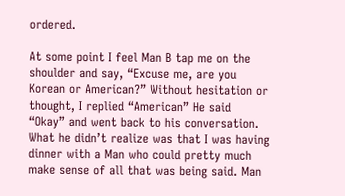ordered.

At some point I feel Man B tap me on the shoulder and say, “Excuse me, are you Korean or American?” Without hesitation or thought, I replied “American” He said “Okay” and went back to his conversation. What he didn’t realize was that I was having dinner with a Man who could pretty much make sense of all that was being said. Man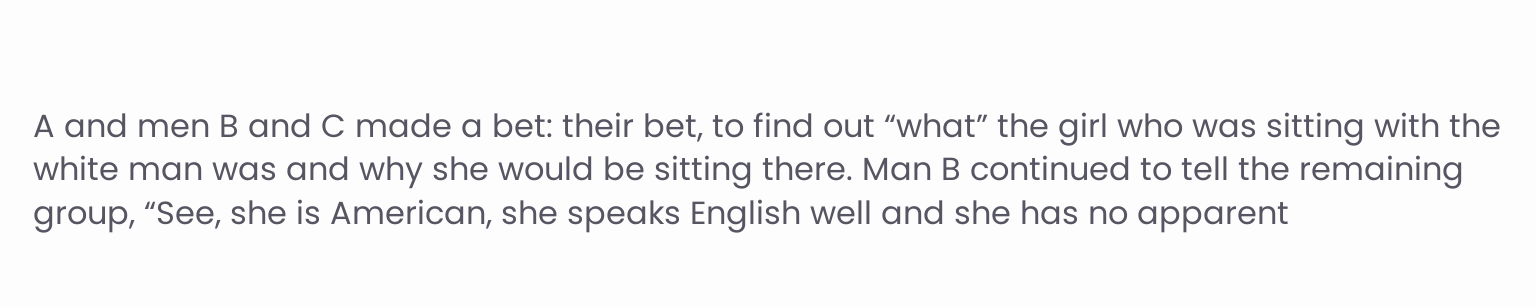A and men B and C made a bet: their bet, to find out “what” the girl who was sitting with the white man was and why she would be sitting there. Man B continued to tell the remaining group, “See, she is American, she speaks English well and she has no apparent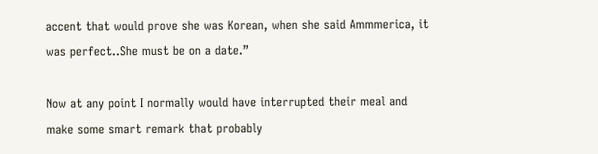accent that would prove she was Korean, when she said Ammmerica, it was perfect..She must be on a date.”

Now at any point I normally would have interrupted their meal and make some smart remark that probably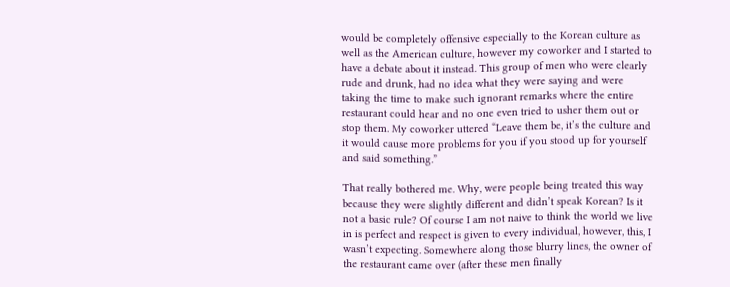would be completely offensive especially to the Korean culture as well as the American culture, however my coworker and I started to have a debate about it instead. This group of men who were clearly rude and drunk, had no idea what they were saying and were taking the time to make such ignorant remarks where the entire restaurant could hear and no one even tried to usher them out or stop them. My coworker uttered “Leave them be, it’s the culture and it would cause more problems for you if you stood up for yourself and said something.”

That really bothered me. Why, were people being treated this way because they were slightly different and didn’t speak Korean? Is it not a basic rule? Of course I am not naive to think the world we live in is perfect and respect is given to every individual, however, this, I wasn’t expecting. Somewhere along those blurry lines, the owner of the restaurant came over (after these men finally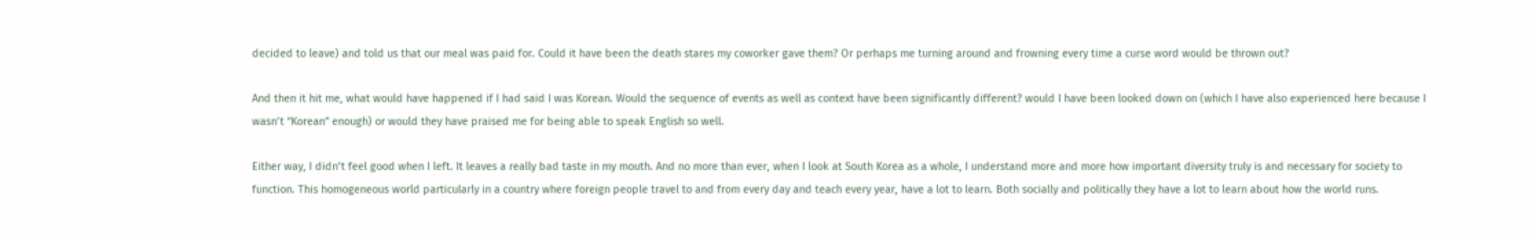decided to leave) and told us that our meal was paid for. Could it have been the death stares my coworker gave them? Or perhaps me turning around and frowning every time a curse word would be thrown out?

And then it hit me, what would have happened if I had said I was Korean. Would the sequence of events as well as context have been significantly different? would I have been looked down on (which I have also experienced here because I wasn’t “Korean” enough) or would they have praised me for being able to speak English so well.

Either way, I didn’t feel good when I left. It leaves a really bad taste in my mouth. And no more than ever, when I look at South Korea as a whole, I understand more and more how important diversity truly is and necessary for society to function. This homogeneous world particularly in a country where foreign people travel to and from every day and teach every year, have a lot to learn. Both socially and politically they have a lot to learn about how the world runs.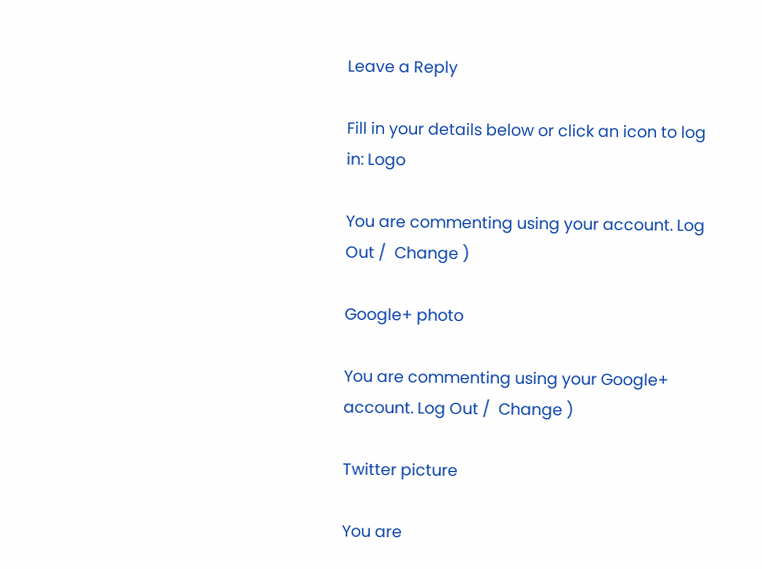Leave a Reply

Fill in your details below or click an icon to log in: Logo

You are commenting using your account. Log Out /  Change )

Google+ photo

You are commenting using your Google+ account. Log Out /  Change )

Twitter picture

You are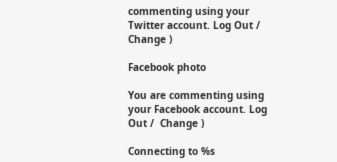commenting using your Twitter account. Log Out /  Change )

Facebook photo

You are commenting using your Facebook account. Log Out /  Change )

Connecting to %s